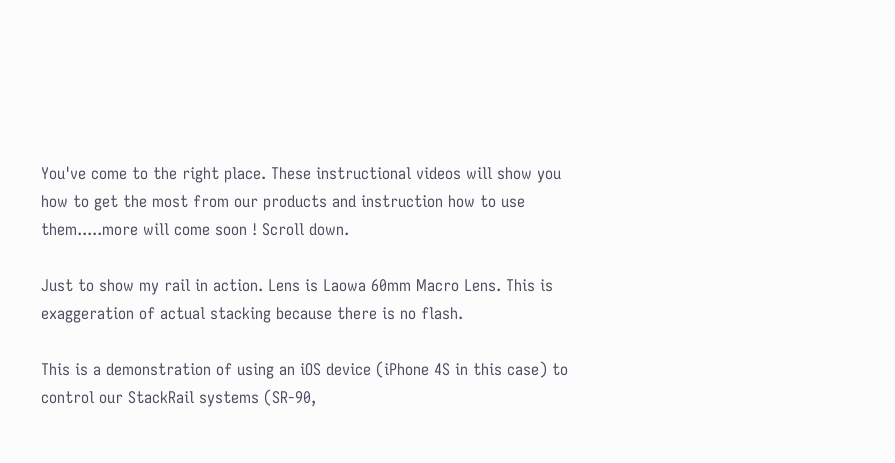You've come to the right place. These instructional videos will show you how to get the most from our products and instruction how to use them.....more will come soon ! Scroll down.

Just to show my rail in action. Lens is Laowa 60mm Macro Lens. This is exaggeration of actual stacking because there is no flash.

This is a demonstration of using an iOS device (iPhone 4S in this case) to control our StackRail systems (SR-90,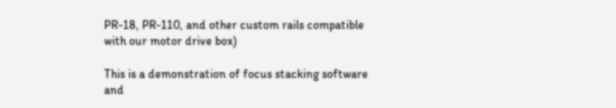PR-18, PR-110, and other custom rails compatible with our motor drive box)

This is a demonstration of focus stacking software and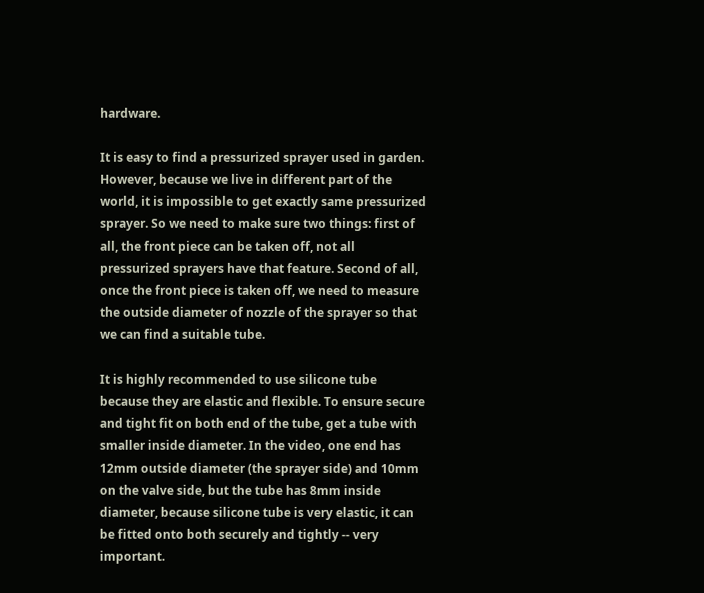hardware.

It is easy to find a pressurized sprayer used in garden. However, because we live in different part of the world, it is impossible to get exactly same pressurized sprayer. So we need to make sure two things: first of all, the front piece can be taken off, not all pressurized sprayers have that feature. Second of all, once the front piece is taken off, we need to measure the outside diameter of nozzle of the sprayer so that we can find a suitable tube.

It is highly recommended to use silicone tube because they are elastic and flexible. To ensure secure and tight fit on both end of the tube, get a tube with smaller inside diameter. In the video, one end has 12mm outside diameter (the sprayer side) and 10mm on the valve side, but the tube has 8mm inside diameter, because silicone tube is very elastic, it can be fitted onto both securely and tightly -- very important.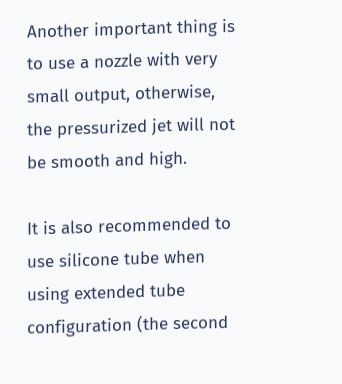Another important thing is to use a nozzle with very small output, otherwise, the pressurized jet will not be smooth and high.

It is also recommended to use silicone tube when using extended tube configuration (the second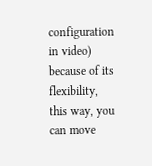configuration in video) because of its flexibility, this way, you can move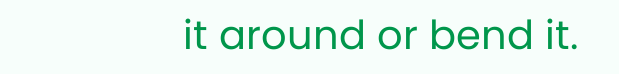it around or bend it.